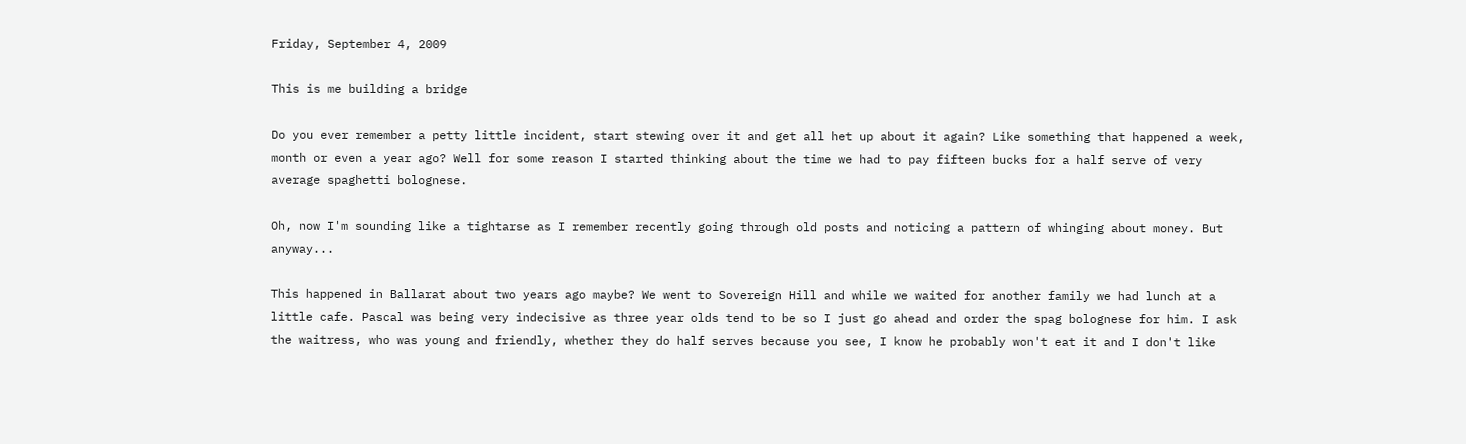Friday, September 4, 2009

This is me building a bridge

Do you ever remember a petty little incident, start stewing over it and get all het up about it again? Like something that happened a week, month or even a year ago? Well for some reason I started thinking about the time we had to pay fifteen bucks for a half serve of very average spaghetti bolognese.

Oh, now I'm sounding like a tightarse as I remember recently going through old posts and noticing a pattern of whinging about money. But anyway...

This happened in Ballarat about two years ago maybe? We went to Sovereign Hill and while we waited for another family we had lunch at a little cafe. Pascal was being very indecisive as three year olds tend to be so I just go ahead and order the spag bolognese for him. I ask the waitress, who was young and friendly, whether they do half serves because you see, I know he probably won't eat it and I don't like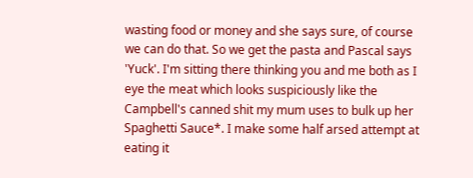wasting food or money and she says sure, of course we can do that. So we get the pasta and Pascal says 'Yuck'. I'm sitting there thinking you and me both as I eye the meat which looks suspiciously like the Campbell's canned shit my mum uses to bulk up her Spaghetti Sauce*. I make some half arsed attempt at eating it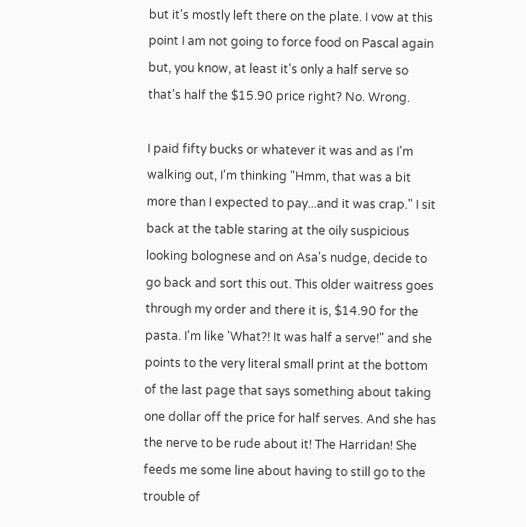but it's mostly left there on the plate. I vow at this point I am not going to force food on Pascal again but, you know, at least it's only a half serve so that's half the $15.90 price right? No. Wrong.

I paid fifty bucks or whatever it was and as I'm walking out, I'm thinking "Hmm, that was a bit more than I expected to pay...and it was crap." I sit back at the table staring at the oily suspicious looking bolognese and on Asa's nudge, decide to go back and sort this out. This older waitress goes through my order and there it is, $14.90 for the pasta. I'm like 'What?! It was half a serve!" and she points to the very literal small print at the bottom of the last page that says something about taking one dollar off the price for half serves. And she has the nerve to be rude about it! The Harridan! She feeds me some line about having to still go to the trouble of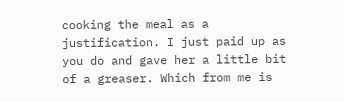cooking the meal as a justification. I just paid up as you do and gave her a little bit of a greaser. Which from me is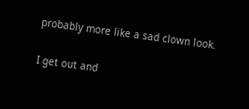probably more like a sad clown look.

I get out and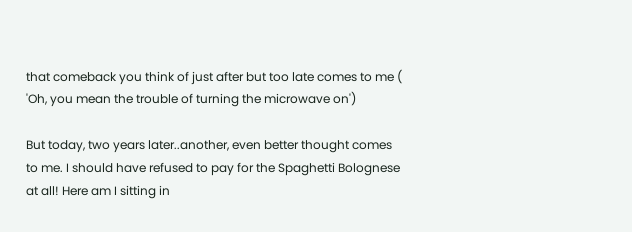that comeback you think of just after but too late comes to me ( 'Oh, you mean the trouble of turning the microwave on')

But today, two years later..another, even better thought comes to me. I should have refused to pay for the Spaghetti Bolognese at all! Here am I sitting in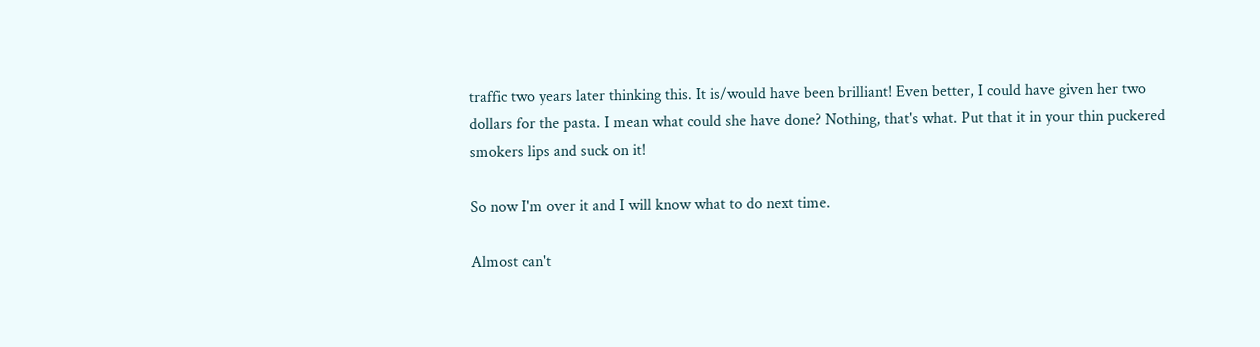traffic two years later thinking this. It is/would have been brilliant! Even better, I could have given her two dollars for the pasta. I mean what could she have done? Nothing, that's what. Put that it in your thin puckered smokers lips and suck on it!

So now I'm over it and I will know what to do next time.

Almost can't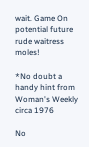wait. Game On potential future rude waitress moles!

*No doubt a handy hint from Woman's Weekly circa 1976

No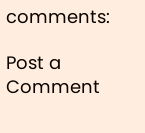comments:

Post a Comment